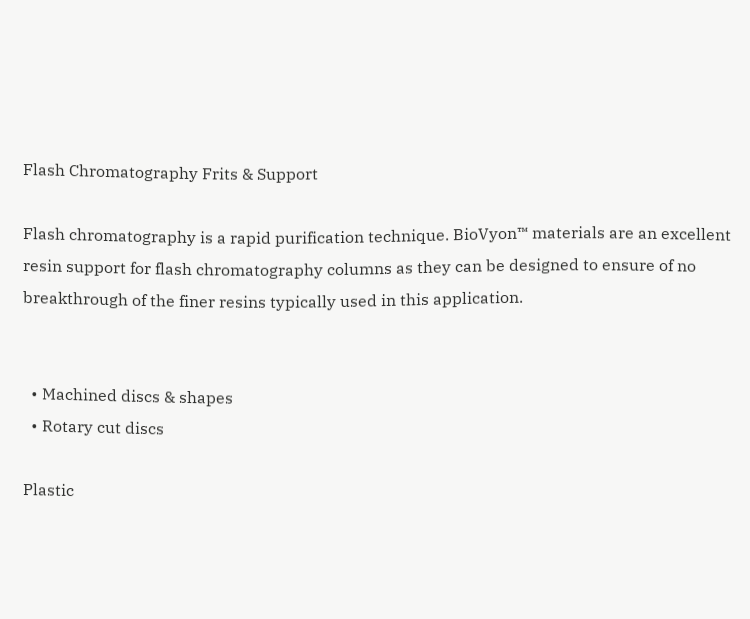Flash Chromatography Frits & Support

Flash chromatography is a rapid purification technique. BioVyon™ materials are an excellent resin support for flash chromatography columns as they can be designed to ensure of no breakthrough of the finer resins typically used in this application.


  • Machined discs & shapes
  • Rotary cut discs

Plastic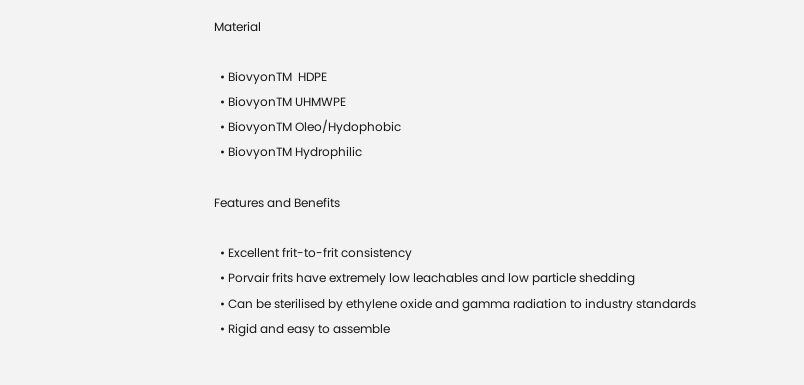Material

  • BiovyonTM  HDPE
  • BiovyonTM UHMWPE
  • BiovyonTM Oleo/Hydophobic
  • BiovyonTM Hydrophilic

Features and Benefits

  • Excellent frit-to-frit consistency
  • Porvair frits have extremely low leachables and low particle shedding
  • Can be sterilised by ethylene oxide and gamma radiation to industry standards
  • Rigid and easy to assemble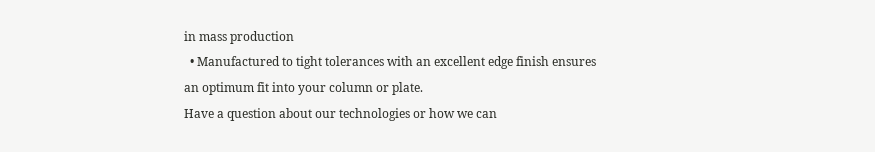in mass production
  • Manufactured to tight tolerances with an excellent edge finish ensures an optimum fit into your column or plate.
Have a question about our technologies or how we can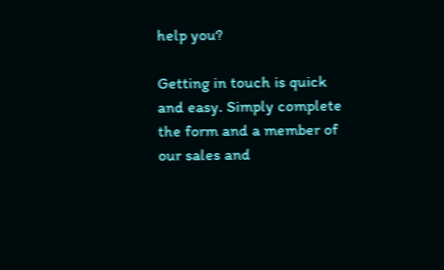help you?

Getting in touch is quick and easy. Simply complete the form and a member of our sales and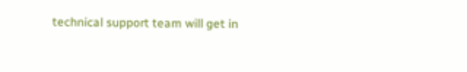technical support team will get in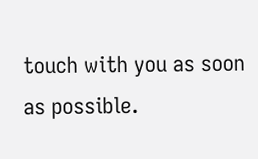touch with you as soon as possible.